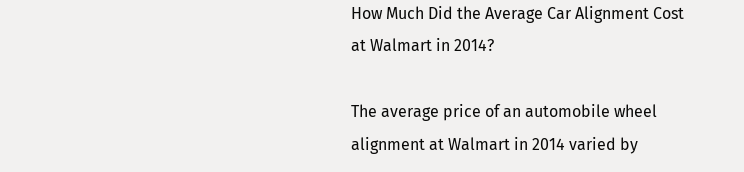How Much Did the Average Car Alignment Cost at Walmart in 2014?

The average price of an automobile wheel alignment at Walmart in 2014 varied by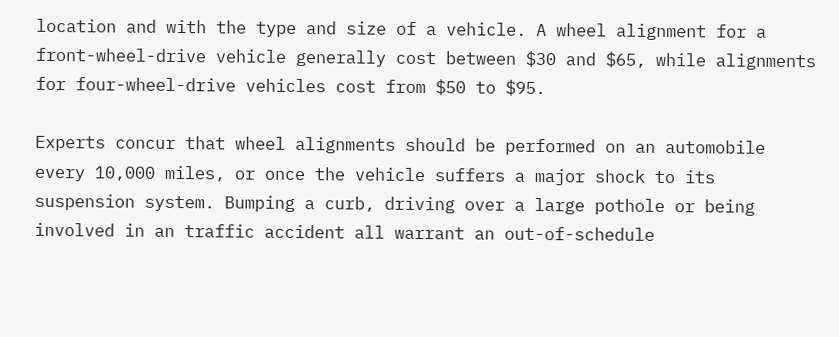location and with the type and size of a vehicle. A wheel alignment for a front-wheel-drive vehicle generally cost between $30 and $65, while alignments for four-wheel-drive vehicles cost from $50 to $95.

Experts concur that wheel alignments should be performed on an automobile every 10,000 miles, or once the vehicle suffers a major shock to its suspension system. Bumping a curb, driving over a large pothole or being involved in an traffic accident all warrant an out-of-schedule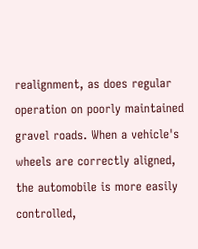realignment, as does regular operation on poorly maintained gravel roads. When a vehicle's wheels are correctly aligned, the automobile is more easily controlled,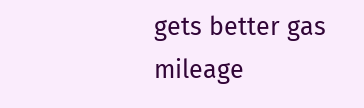gets better gas mileage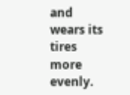and wears its tires more evenly.